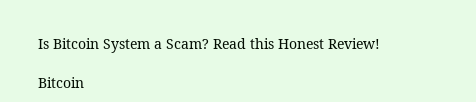Is Bitcoin System a Scam? Read this Honest Review!

Bitcoin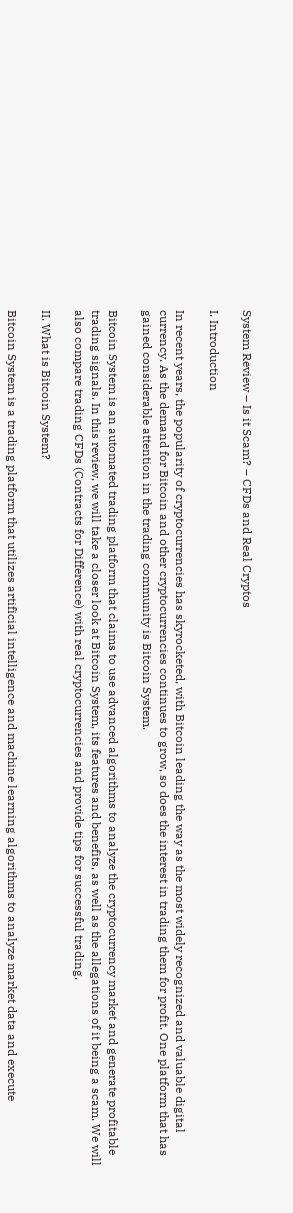System Review – Is it Scam? – CFDs and Real Cryptos

I. Introduction

In recent years, the popularity of cryptocurrencies has skyrocketed, with Bitcoin leading the way as the most widely recognized and valuable digital currency. As the demand for Bitcoin and other cryptocurrencies continues to grow, so does the interest in trading them for profit. One platform that has gained considerable attention in the trading community is Bitcoin System.

Bitcoin System is an automated trading platform that claims to use advanced algorithms to analyze the cryptocurrency market and generate profitable trading signals. In this review, we will take a closer look at Bitcoin System, its features and benefits, as well as the allegations of it being a scam. We will also compare trading CFDs (Contracts for Difference) with real cryptocurrencies and provide tips for successful trading.

II. What is Bitcoin System?

Bitcoin System is a trading platform that utilizes artificial intelligence and machine learning algorithms to analyze market data and execute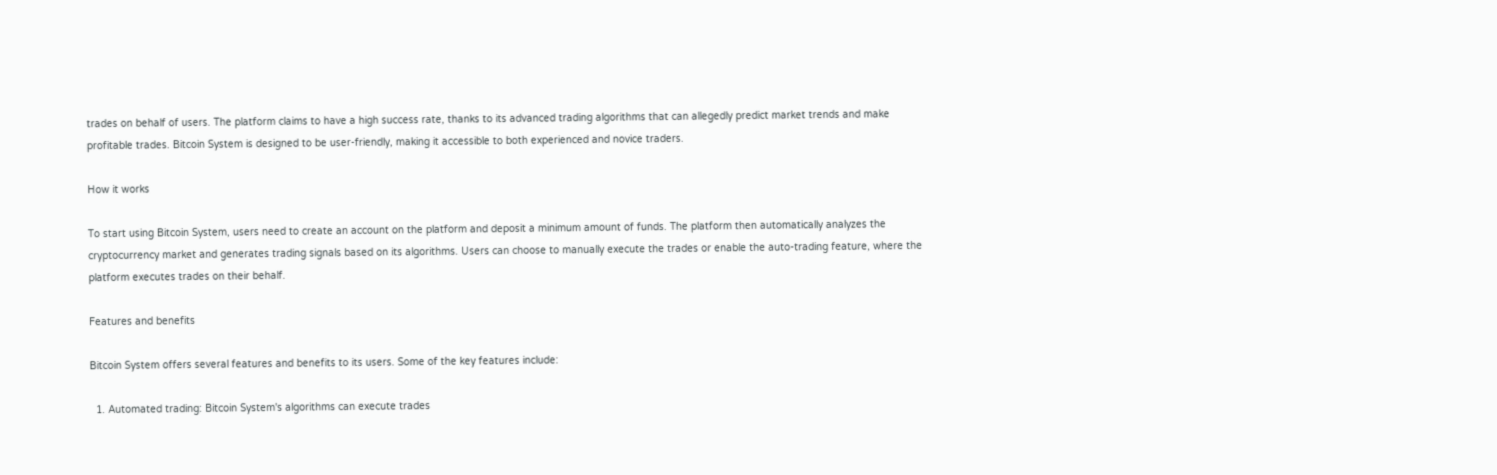trades on behalf of users. The platform claims to have a high success rate, thanks to its advanced trading algorithms that can allegedly predict market trends and make profitable trades. Bitcoin System is designed to be user-friendly, making it accessible to both experienced and novice traders.

How it works

To start using Bitcoin System, users need to create an account on the platform and deposit a minimum amount of funds. The platform then automatically analyzes the cryptocurrency market and generates trading signals based on its algorithms. Users can choose to manually execute the trades or enable the auto-trading feature, where the platform executes trades on their behalf.

Features and benefits

Bitcoin System offers several features and benefits to its users. Some of the key features include:

  1. Automated trading: Bitcoin System's algorithms can execute trades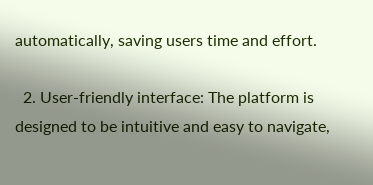automatically, saving users time and effort.

  2. User-friendly interface: The platform is designed to be intuitive and easy to navigate,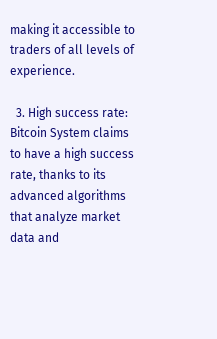making it accessible to traders of all levels of experience.

  3. High success rate: Bitcoin System claims to have a high success rate, thanks to its advanced algorithms that analyze market data and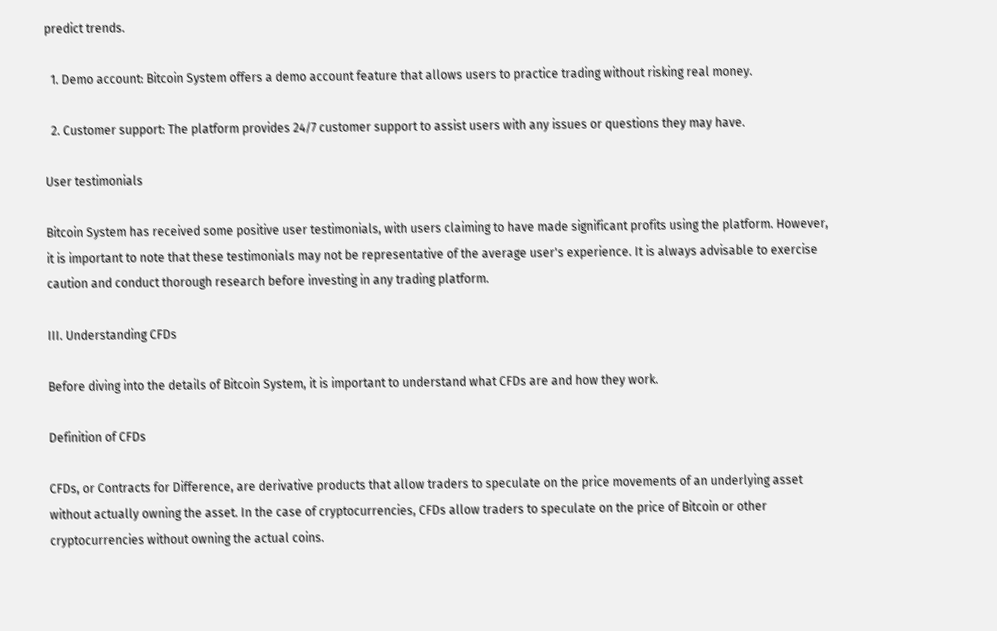predict trends.

  1. Demo account: Bitcoin System offers a demo account feature that allows users to practice trading without risking real money.

  2. Customer support: The platform provides 24/7 customer support to assist users with any issues or questions they may have.

User testimonials

Bitcoin System has received some positive user testimonials, with users claiming to have made significant profits using the platform. However, it is important to note that these testimonials may not be representative of the average user's experience. It is always advisable to exercise caution and conduct thorough research before investing in any trading platform.

III. Understanding CFDs

Before diving into the details of Bitcoin System, it is important to understand what CFDs are and how they work.

Definition of CFDs

CFDs, or Contracts for Difference, are derivative products that allow traders to speculate on the price movements of an underlying asset without actually owning the asset. In the case of cryptocurrencies, CFDs allow traders to speculate on the price of Bitcoin or other cryptocurrencies without owning the actual coins.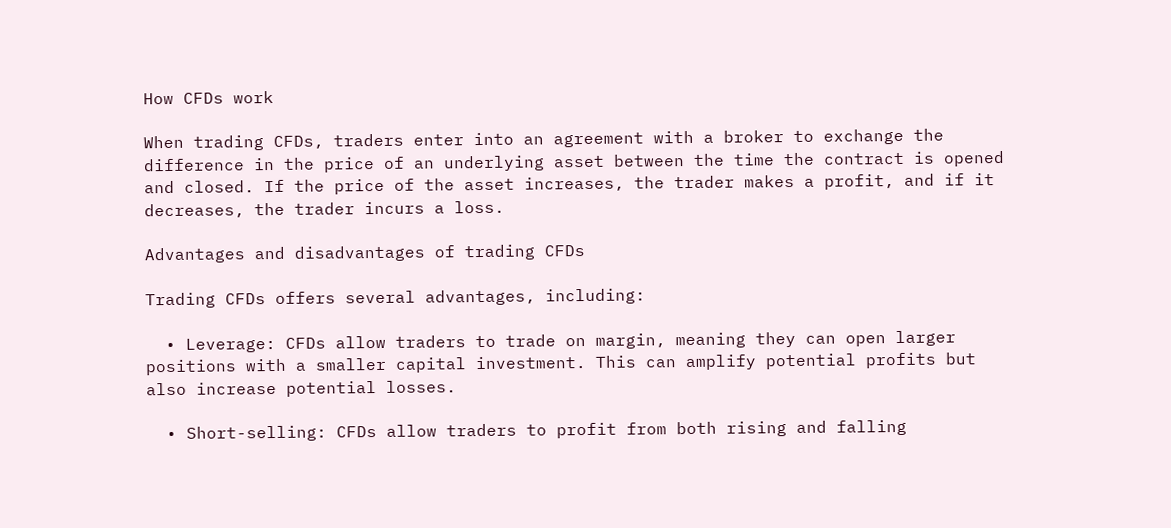How CFDs work

When trading CFDs, traders enter into an agreement with a broker to exchange the difference in the price of an underlying asset between the time the contract is opened and closed. If the price of the asset increases, the trader makes a profit, and if it decreases, the trader incurs a loss.

Advantages and disadvantages of trading CFDs

Trading CFDs offers several advantages, including:

  • Leverage: CFDs allow traders to trade on margin, meaning they can open larger positions with a smaller capital investment. This can amplify potential profits but also increase potential losses.

  • Short-selling: CFDs allow traders to profit from both rising and falling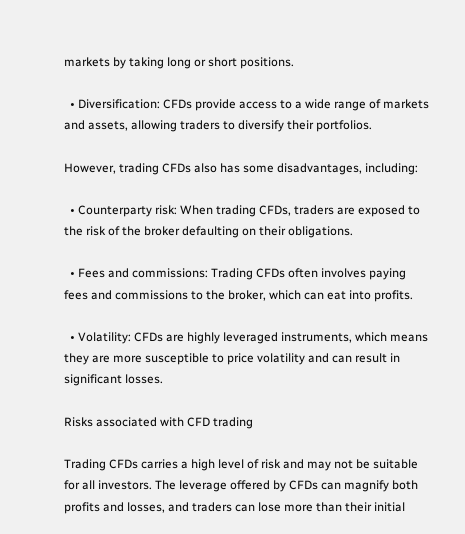markets by taking long or short positions.

  • Diversification: CFDs provide access to a wide range of markets and assets, allowing traders to diversify their portfolios.

However, trading CFDs also has some disadvantages, including:

  • Counterparty risk: When trading CFDs, traders are exposed to the risk of the broker defaulting on their obligations.

  • Fees and commissions: Trading CFDs often involves paying fees and commissions to the broker, which can eat into profits.

  • Volatility: CFDs are highly leveraged instruments, which means they are more susceptible to price volatility and can result in significant losses.

Risks associated with CFD trading

Trading CFDs carries a high level of risk and may not be suitable for all investors. The leverage offered by CFDs can magnify both profits and losses, and traders can lose more than their initial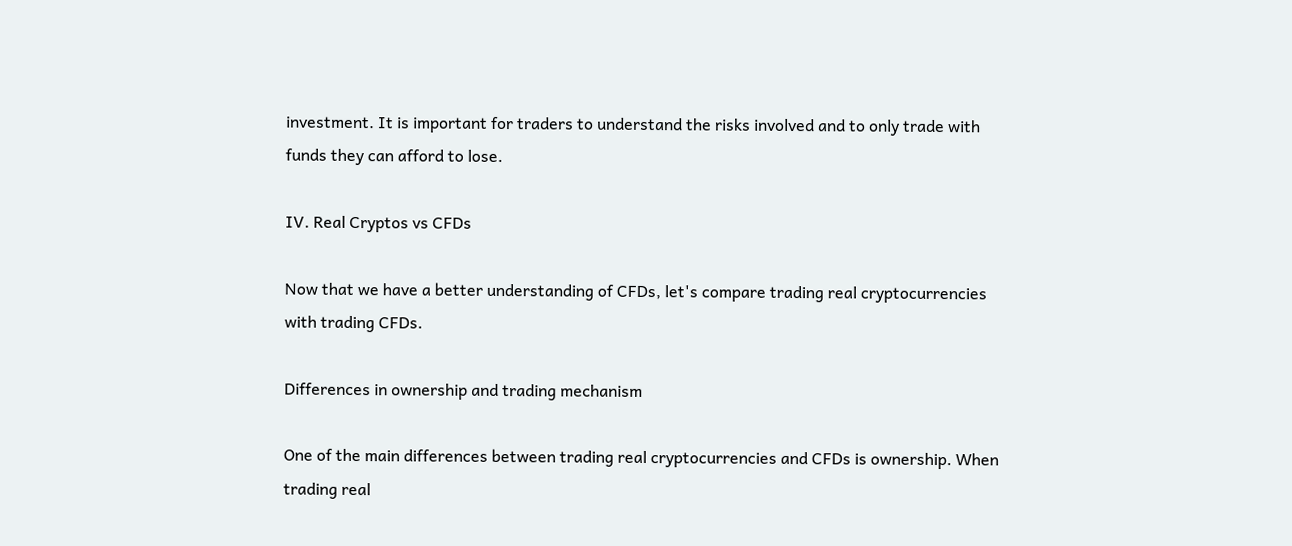investment. It is important for traders to understand the risks involved and to only trade with funds they can afford to lose.

IV. Real Cryptos vs CFDs

Now that we have a better understanding of CFDs, let's compare trading real cryptocurrencies with trading CFDs.

Differences in ownership and trading mechanism

One of the main differences between trading real cryptocurrencies and CFDs is ownership. When trading real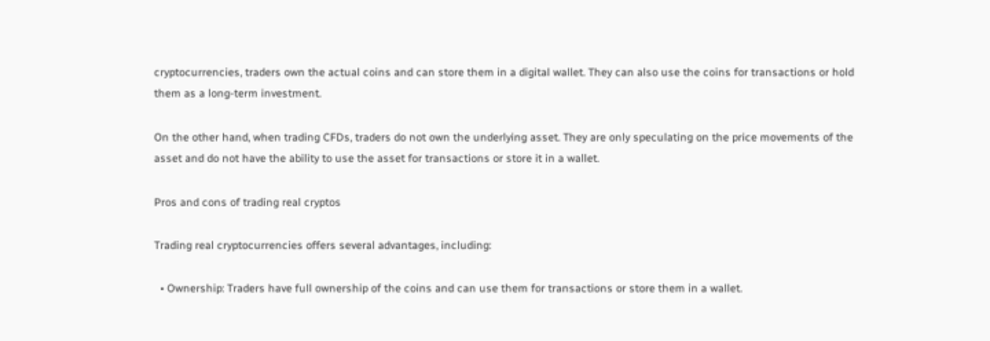cryptocurrencies, traders own the actual coins and can store them in a digital wallet. They can also use the coins for transactions or hold them as a long-term investment.

On the other hand, when trading CFDs, traders do not own the underlying asset. They are only speculating on the price movements of the asset and do not have the ability to use the asset for transactions or store it in a wallet.

Pros and cons of trading real cryptos

Trading real cryptocurrencies offers several advantages, including:

  • Ownership: Traders have full ownership of the coins and can use them for transactions or store them in a wallet.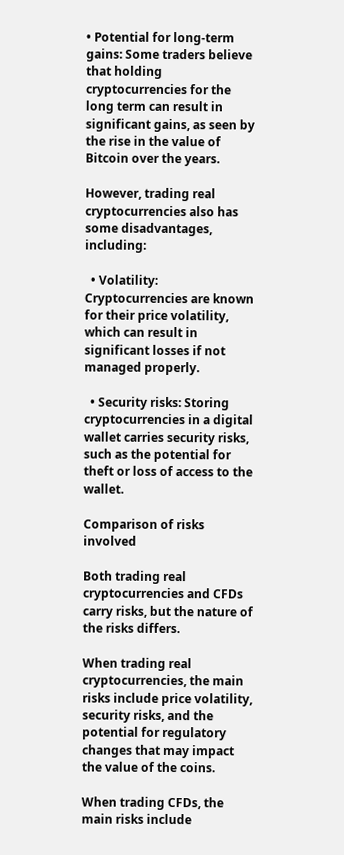• Potential for long-term gains: Some traders believe that holding cryptocurrencies for the long term can result in significant gains, as seen by the rise in the value of Bitcoin over the years.

However, trading real cryptocurrencies also has some disadvantages, including:

  • Volatility: Cryptocurrencies are known for their price volatility, which can result in significant losses if not managed properly.

  • Security risks: Storing cryptocurrencies in a digital wallet carries security risks, such as the potential for theft or loss of access to the wallet.

Comparison of risks involved

Both trading real cryptocurrencies and CFDs carry risks, but the nature of the risks differs.

When trading real cryptocurrencies, the main risks include price volatility, security risks, and the potential for regulatory changes that may impact the value of the coins.

When trading CFDs, the main risks include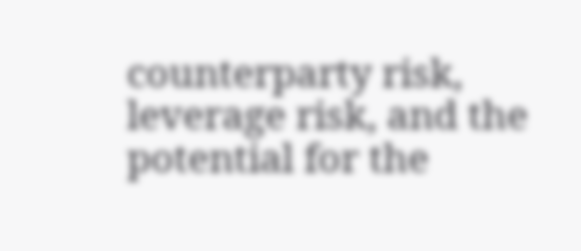counterparty risk, leverage risk, and the potential for the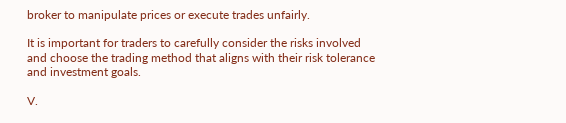broker to manipulate prices or execute trades unfairly.

It is important for traders to carefully consider the risks involved and choose the trading method that aligns with their risk tolerance and investment goals.

V.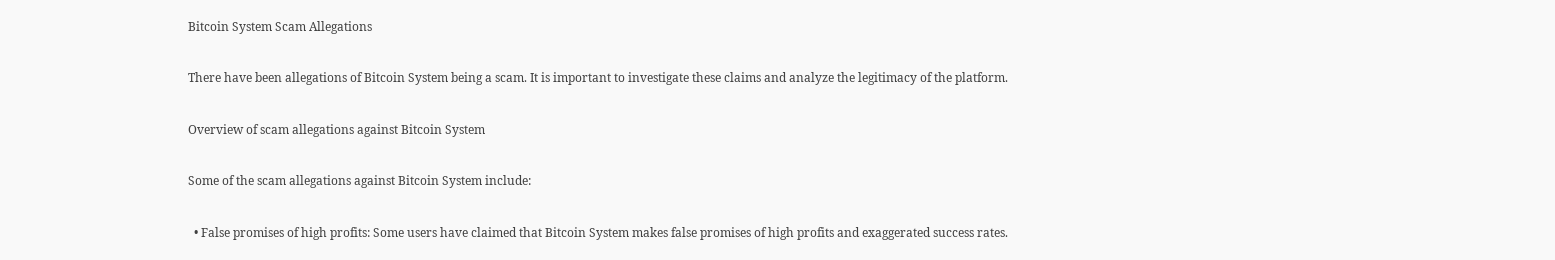Bitcoin System Scam Allegations

There have been allegations of Bitcoin System being a scam. It is important to investigate these claims and analyze the legitimacy of the platform.

Overview of scam allegations against Bitcoin System

Some of the scam allegations against Bitcoin System include:

  • False promises of high profits: Some users have claimed that Bitcoin System makes false promises of high profits and exaggerated success rates.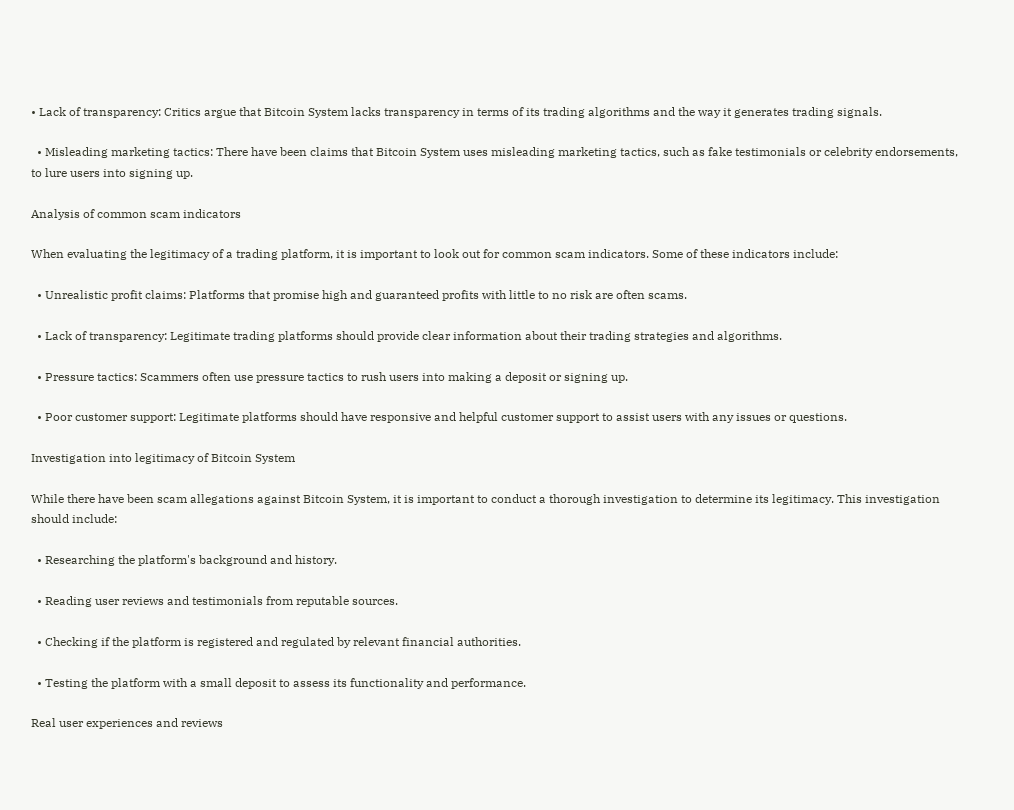• Lack of transparency: Critics argue that Bitcoin System lacks transparency in terms of its trading algorithms and the way it generates trading signals.

  • Misleading marketing tactics: There have been claims that Bitcoin System uses misleading marketing tactics, such as fake testimonials or celebrity endorsements, to lure users into signing up.

Analysis of common scam indicators

When evaluating the legitimacy of a trading platform, it is important to look out for common scam indicators. Some of these indicators include:

  • Unrealistic profit claims: Platforms that promise high and guaranteed profits with little to no risk are often scams.

  • Lack of transparency: Legitimate trading platforms should provide clear information about their trading strategies and algorithms.

  • Pressure tactics: Scammers often use pressure tactics to rush users into making a deposit or signing up.

  • Poor customer support: Legitimate platforms should have responsive and helpful customer support to assist users with any issues or questions.

Investigation into legitimacy of Bitcoin System

While there have been scam allegations against Bitcoin System, it is important to conduct a thorough investigation to determine its legitimacy. This investigation should include:

  • Researching the platform's background and history.

  • Reading user reviews and testimonials from reputable sources.

  • Checking if the platform is registered and regulated by relevant financial authorities.

  • Testing the platform with a small deposit to assess its functionality and performance.

Real user experiences and reviews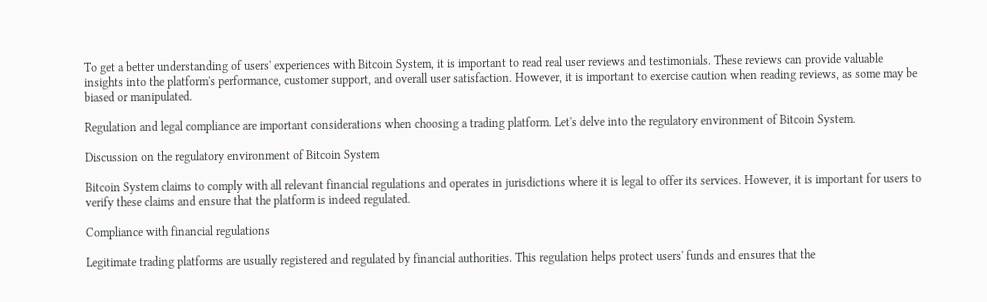To get a better understanding of users' experiences with Bitcoin System, it is important to read real user reviews and testimonials. These reviews can provide valuable insights into the platform's performance, customer support, and overall user satisfaction. However, it is important to exercise caution when reading reviews, as some may be biased or manipulated.

Regulation and legal compliance are important considerations when choosing a trading platform. Let's delve into the regulatory environment of Bitcoin System.

Discussion on the regulatory environment of Bitcoin System

Bitcoin System claims to comply with all relevant financial regulations and operates in jurisdictions where it is legal to offer its services. However, it is important for users to verify these claims and ensure that the platform is indeed regulated.

Compliance with financial regulations

Legitimate trading platforms are usually registered and regulated by financial authorities. This regulation helps protect users' funds and ensures that the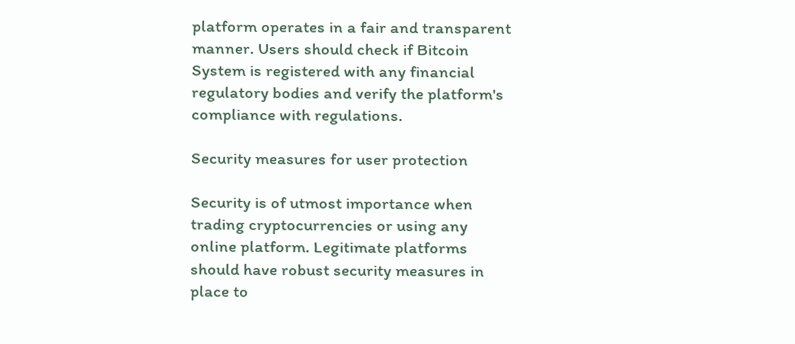platform operates in a fair and transparent manner. Users should check if Bitcoin System is registered with any financial regulatory bodies and verify the platform's compliance with regulations.

Security measures for user protection

Security is of utmost importance when trading cryptocurrencies or using any online platform. Legitimate platforms should have robust security measures in place to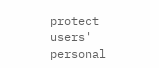protect users' personal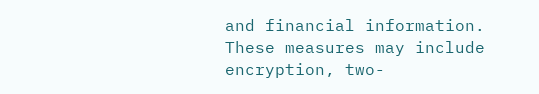and financial information. These measures may include encryption, two-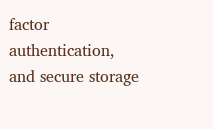factor authentication, and secure storage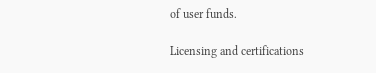of user funds.

Licensing and certifications